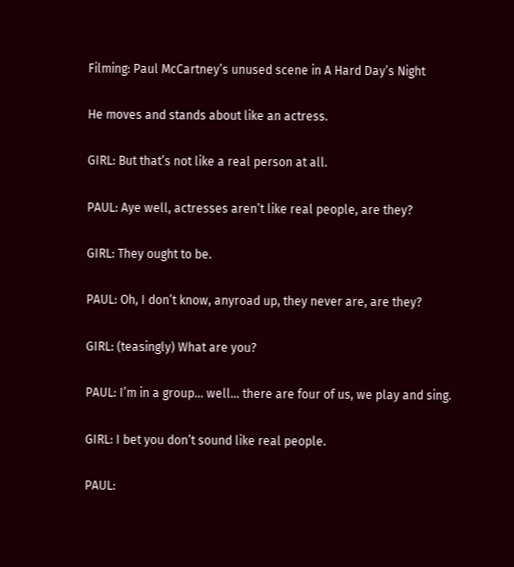Filming: Paul McCartney’s unused scene in A Hard Day’s Night

He moves and stands about like an actress.

GIRL: But that’s not like a real person at all.

PAUL: Aye well, actresses aren’t like real people, are they?

GIRL: They ought to be.

PAUL: Oh, I don’t know, anyroad up, they never are, are they?

GIRL: (teasingly) What are you?

PAUL: I’m in a group… well… there are four of us, we play and sing.

GIRL: I bet you don’t sound like real people.

PAUL: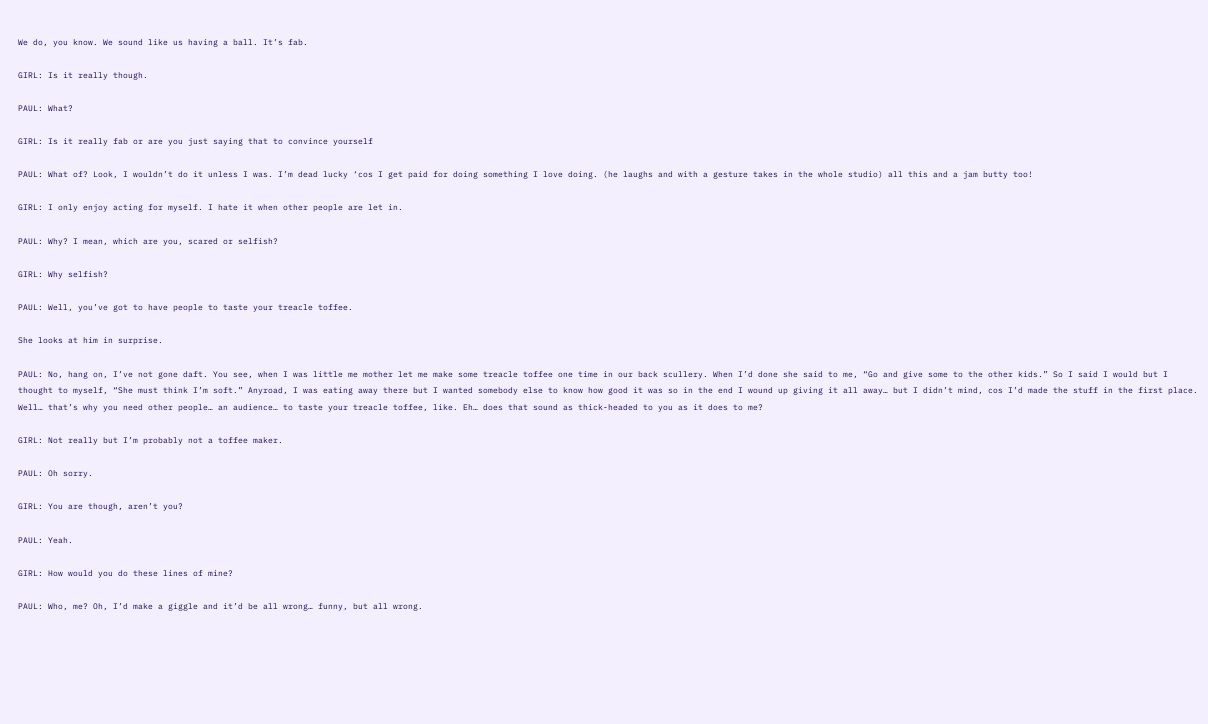We do, you know. We sound like us having a ball. It’s fab.

GIRL: Is it really though.

PAUL: What?

GIRL: Is it really fab or are you just saying that to convince yourself

PAUL: What of? Look, I wouldn’t do it unless I was. I’m dead lucky ‘cos I get paid for doing something I love doing. (he laughs and with a gesture takes in the whole studio) all this and a jam butty too!

GIRL: I only enjoy acting for myself. I hate it when other people are let in.

PAUL: Why? I mean, which are you, scared or selfish?

GIRL: Why selfish?

PAUL: Well, you’ve got to have people to taste your treacle toffee.

She looks at him in surprise.

PAUL: No, hang on, I’ve not gone daft. You see, when I was little me mother let me make some treacle toffee one time in our back scullery. When I’d done she said to me, “Go and give some to the other kids.” So I said I would but I thought to myself, “She must think I’m soft.” Anyroad, I was eating away there but I wanted somebody else to know how good it was so in the end I wound up giving it all away… but I didn’t mind, cos I’d made the stuff in the first place. Well… that’s why you need other people… an audience… to taste your treacle toffee, like. Eh… does that sound as thick-headed to you as it does to me?

GIRL: Not really but I’m probably not a toffee maker.

PAUL: Oh sorry.

GIRL: You are though, aren’t you?

PAUL: Yeah.

GIRL: How would you do these lines of mine?

PAUL: Who, me? Oh, I’d make a giggle and it’d be all wrong… funny, but all wrong.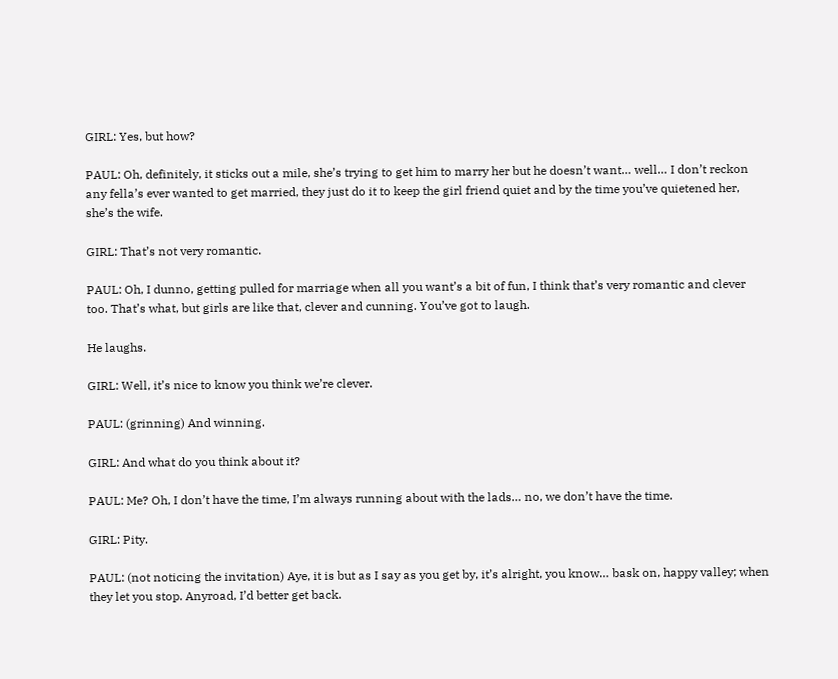GIRL: Yes, but how?

PAUL: Oh, definitely, it sticks out a mile, she’s trying to get him to marry her but he doesn’t want… well… I don’t reckon any fella’s ever wanted to get married, they just do it to keep the girl friend quiet and by the time you’ve quietened her, she’s the wife.

GIRL: That’s not very romantic.

PAUL: Oh, I dunno, getting pulled for marriage when all you want’s a bit of fun, I think that’s very romantic and clever too. That’s what, but girls are like that, clever and cunning. You’ve got to laugh.

He laughs.

GIRL: Well, it’s nice to know you think we’re clever.

PAUL: (grinning) And winning.

GIRL: And what do you think about it?

PAUL: Me? Oh, I don’t have the time, I’m always running about with the lads… no, we don’t have the time.

GIRL: Pity.

PAUL: (not noticing the invitation) Aye, it is but as I say as you get by, it’s alright, you know… bask on, happy valley; when they let you stop. Anyroad, I’d better get back.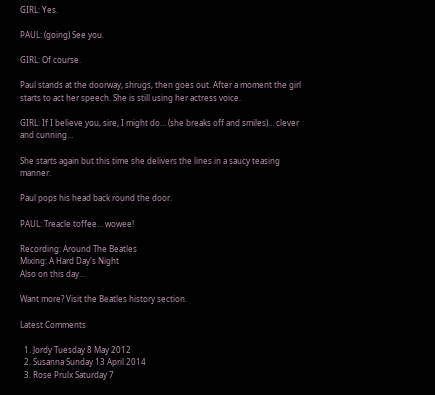GIRL: Yes.

PAUL: (going) See you.

GIRL: Of course.

Paul stands at the doorway, shrugs, then goes out. After a moment the girl starts to act her speech. She is still using her actress voice.

GIRL: If I believe you, sire, I might do… (she breaks off and smiles)… clever and cunning…

She starts again but this time she delivers the lines in a saucy teasing manner.

Paul pops his head back round the door.

PAUL: Treacle toffee… wowee!

Recording: Around The Beatles
Mixing: A Hard Day's Night
Also on this day...

Want more? Visit the Beatles history section.

Latest Comments

  1. Jordy Tuesday 8 May 2012
  2. Susanna Sunday 13 April 2014
  3. Rose Prulx Saturday 7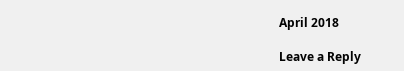April 2018

Leave a Reply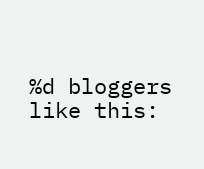%d bloggers like this: